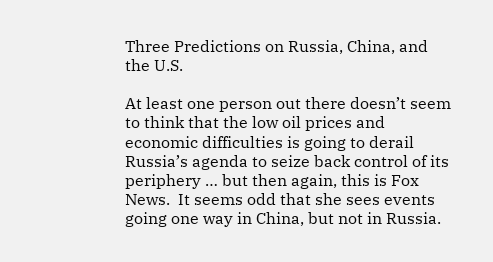Three Predictions on Russia, China, and the U.S.

At least one person out there doesn’t seem to think that the low oil prices and economic difficulties is going to derail Russia’s agenda to seize back control of its periphery … but then again, this is Fox News.  It seems odd that she sees events going one way in China, but not in Russia.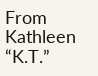From Kathleen “K.T.”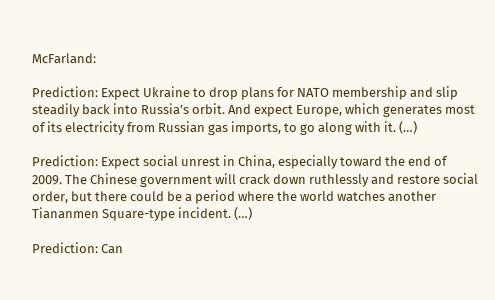McFarland:

Prediction: Expect Ukraine to drop plans for NATO membership and slip steadily back into Russia’s orbit. And expect Europe, which generates most of its electricity from Russian gas imports, to go along with it. (…)

Prediction: Expect social unrest in China, especially toward the end of 2009. The Chinese government will crack down ruthlessly and restore social order, but there could be a period where the world watches another Tiananmen Square-type incident. (…)

Prediction: Can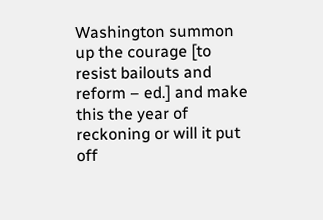Washington summon up the courage [to resist bailouts and reform – ed.] and make this the year of reckoning or will it put off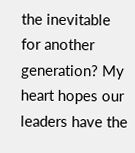the inevitable for another generation? My heart hopes our leaders have the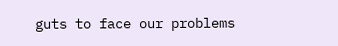guts to face our problems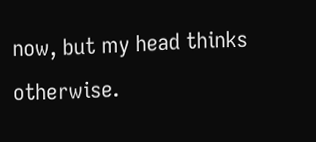now, but my head thinks otherwise.